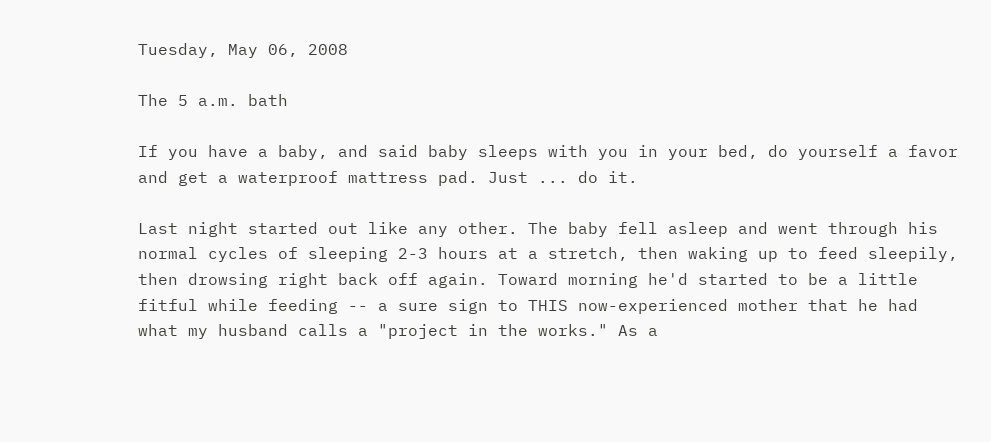Tuesday, May 06, 2008

The 5 a.m. bath

If you have a baby, and said baby sleeps with you in your bed, do yourself a favor and get a waterproof mattress pad. Just ... do it.

Last night started out like any other. The baby fell asleep and went through his normal cycles of sleeping 2-3 hours at a stretch, then waking up to feed sleepily, then drowsing right back off again. Toward morning he'd started to be a little fitful while feeding -- a sure sign to THIS now-experienced mother that he had what my husband calls a "project in the works." As a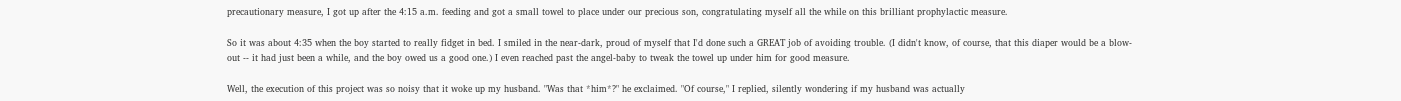precautionary measure, I got up after the 4:15 a.m. feeding and got a small towel to place under our precious son, congratulating myself all the while on this brilliant prophylactic measure.

So it was about 4:35 when the boy started to really fidget in bed. I smiled in the near-dark, proud of myself that I'd done such a GREAT job of avoiding trouble. (I didn't know, of course, that this diaper would be a blow-out -- it had just been a while, and the boy owed us a good one.) I even reached past the angel-baby to tweak the towel up under him for good measure.

Well, the execution of this project was so noisy that it woke up my husband. "Was that *him*?" he exclaimed. "Of course," I replied, silently wondering if my husband was actually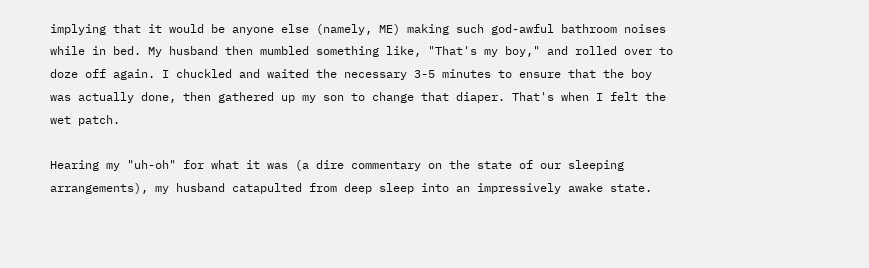implying that it would be anyone else (namely, ME) making such god-awful bathroom noises while in bed. My husband then mumbled something like, "That's my boy," and rolled over to doze off again. I chuckled and waited the necessary 3-5 minutes to ensure that the boy was actually done, then gathered up my son to change that diaper. That's when I felt the wet patch.

Hearing my "uh-oh" for what it was (a dire commentary on the state of our sleeping arrangements), my husband catapulted from deep sleep into an impressively awake state.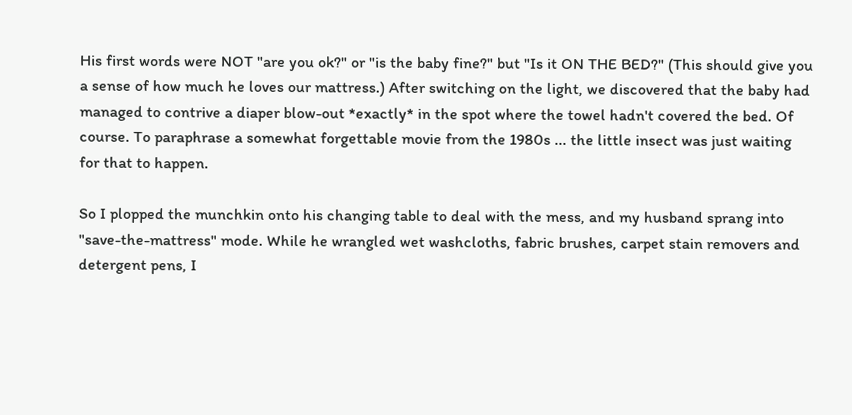His first words were NOT "are you ok?" or "is the baby fine?" but "Is it ON THE BED?" (This should give you a sense of how much he loves our mattress.) After switching on the light, we discovered that the baby had managed to contrive a diaper blow-out *exactly* in the spot where the towel hadn't covered the bed. Of course. To paraphrase a somewhat forgettable movie from the 1980s ... the little insect was just waiting for that to happen.

So I plopped the munchkin onto his changing table to deal with the mess, and my husband sprang into "save-the-mattress" mode. While he wrangled wet washcloths, fabric brushes, carpet stain removers and detergent pens, I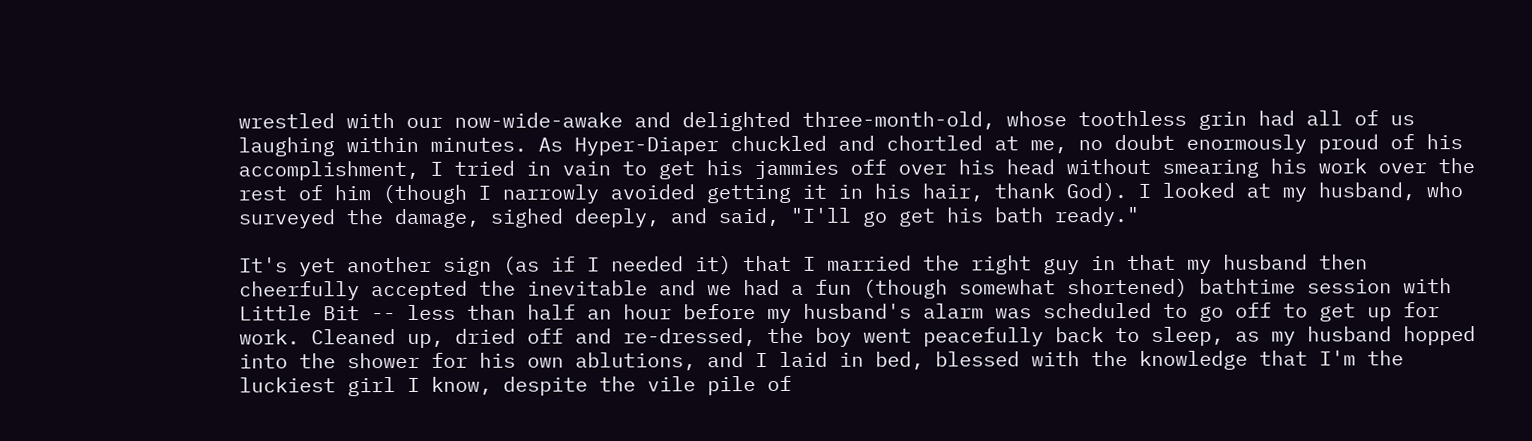wrestled with our now-wide-awake and delighted three-month-old, whose toothless grin had all of us laughing within minutes. As Hyper-Diaper chuckled and chortled at me, no doubt enormously proud of his accomplishment, I tried in vain to get his jammies off over his head without smearing his work over the rest of him (though I narrowly avoided getting it in his hair, thank God). I looked at my husband, who surveyed the damage, sighed deeply, and said, "I'll go get his bath ready."

It's yet another sign (as if I needed it) that I married the right guy in that my husband then cheerfully accepted the inevitable and we had a fun (though somewhat shortened) bathtime session with Little Bit -- less than half an hour before my husband's alarm was scheduled to go off to get up for work. Cleaned up, dried off and re-dressed, the boy went peacefully back to sleep, as my husband hopped into the shower for his own ablutions, and I laid in bed, blessed with the knowledge that I'm the luckiest girl I know, despite the vile pile of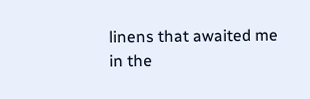linens that awaited me in the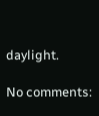daylight.

No comments: